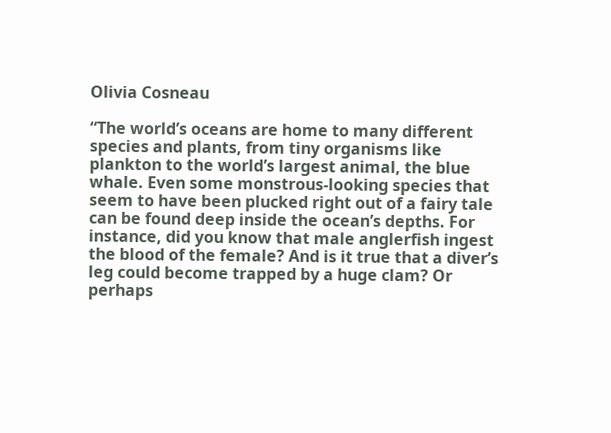Olivia Cosneau

“The world’s oceans are home to many different species and plants, from tiny organisms like plankton to the world’s largest animal, the blue whale. Even some monstrous-looking species that seem to have been plucked right out of a fairy tale can be found deep inside the ocean’s depths. For instance, did you know that male anglerfish ingest the blood of the female? And is it true that a diver’s leg could become trapped by a huge clam? Or perhaps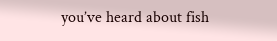you’ve heard about fish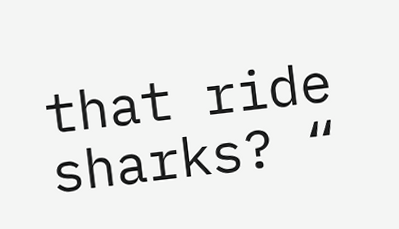that ride sharks? “